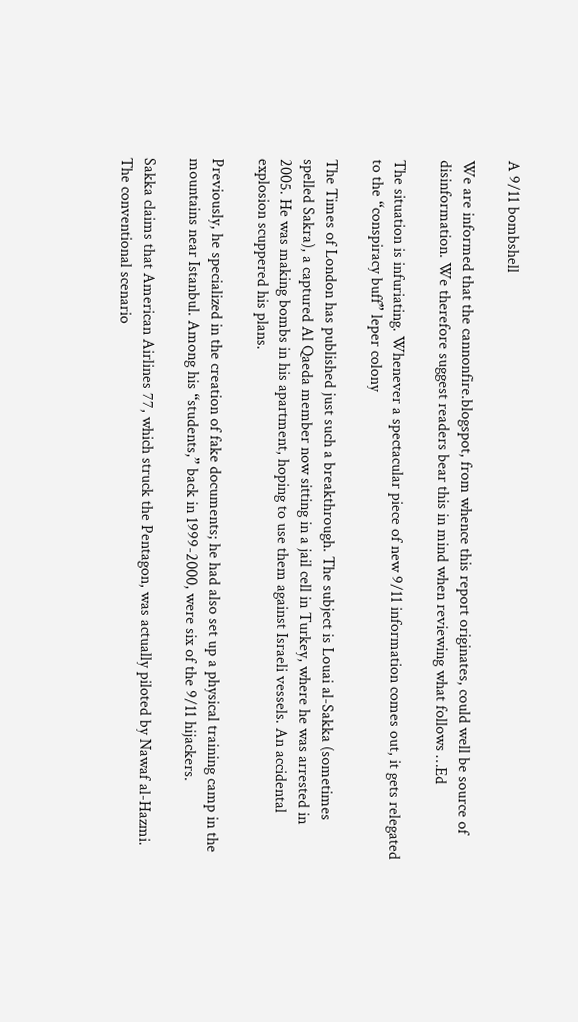A 9/11 bombshell

We are informed that the cannonfire.blogspot, from whence this report originates, could well be source of disinformation. We therefore suggest readers bear this in mind when reviewing what follows …Ed

The situation is infuriating. Whenever a spectacular piece of new 9/11 information comes out, it gets relegated to the “conspiracy buff” leper colony

The Times of London has published just such a breakthrough. The subject is Louai al-Sakka (sometimes spelled Sakra), a captured Al Qaeda member now sitting in a jail cell in Turkey, where he was arrested in 2005. He was making bombs in his apartment, hoping to use them against Israeli vessels. An accidental explosion scuppered his plans.

Previously, he specialized in the creation of fake documents; he had also set up a physical training camp in the mountains near Istanbul. Among his “students,” back in 1999-2000, were six of the 9/11 hijackers.

Sakka claims that American Airlines 77, which struck the Pentagon, was actually piloted by Nawaf al-Hazmi. The conventional scenario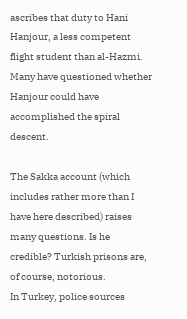ascribes that duty to Hani Hanjour, a less competent flight student than al-Hazmi. Many have questioned whether Hanjour could have accomplished the spiral descent.

The Sakka account (which includes rather more than I have here described) raises many questions. Is he credible? Turkish prisons are, of course, notorious.
In Turkey, police sources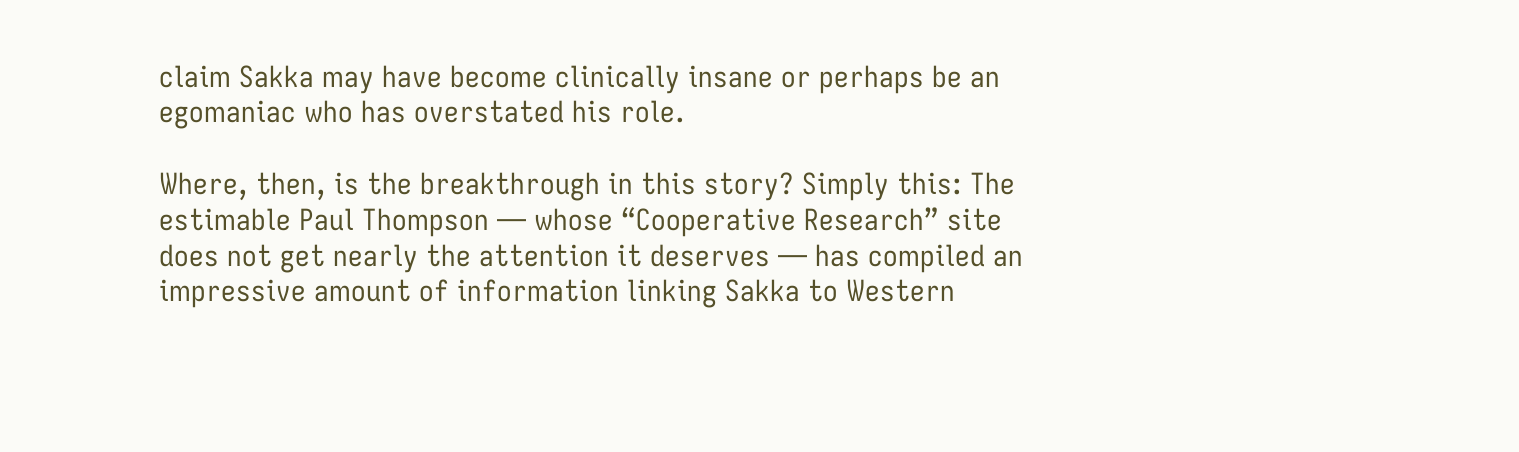claim Sakka may have become clinically insane or perhaps be an egomaniac who has overstated his role.

Where, then, is the breakthrough in this story? Simply this: The estimable Paul Thompson — whose “Cooperative Research” site does not get nearly the attention it deserves — has compiled an impressive amount of information linking Sakka to Western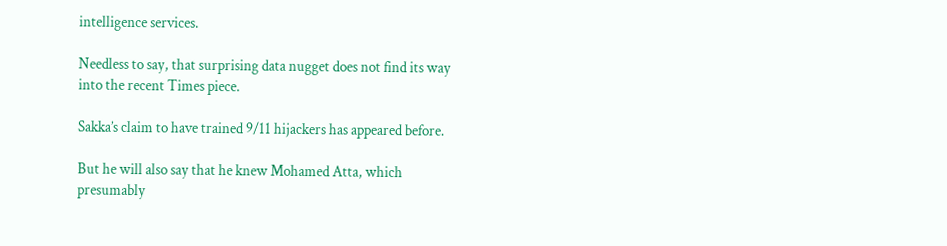intelligence services.

Needless to say, that surprising data nugget does not find its way into the recent Times piece.

Sakka’s claim to have trained 9/11 hijackers has appeared before.

But he will also say that he knew Mohamed Atta, which presumably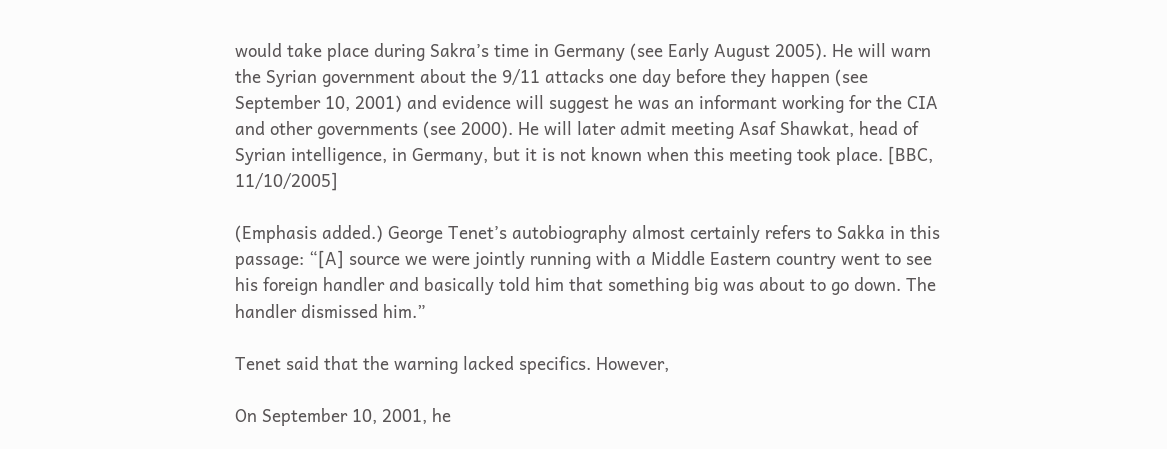would take place during Sakra’s time in Germany (see Early August 2005). He will warn the Syrian government about the 9/11 attacks one day before they happen (see September 10, 2001) and evidence will suggest he was an informant working for the CIA and other governments (see 2000). He will later admit meeting Asaf Shawkat, head of Syrian intelligence, in Germany, but it is not known when this meeting took place. [BBC, 11/10/2005]

(Emphasis added.) George Tenet’s autobiography almost certainly refers to Sakka in this passage: “[A] source we were jointly running with a Middle Eastern country went to see his foreign handler and basically told him that something big was about to go down. The handler dismissed him.”

Tenet said that the warning lacked specifics. However,

On September 10, 2001, he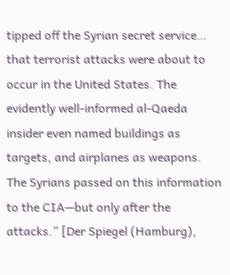tipped off the Syrian secret service… that terrorist attacks were about to occur in the United States. The evidently well-informed al-Qaeda insider even named buildings as targets, and airplanes as weapons. The Syrians passed on this information to the CIA—but only after the attacks.” [Der Spiegel (Hamburg),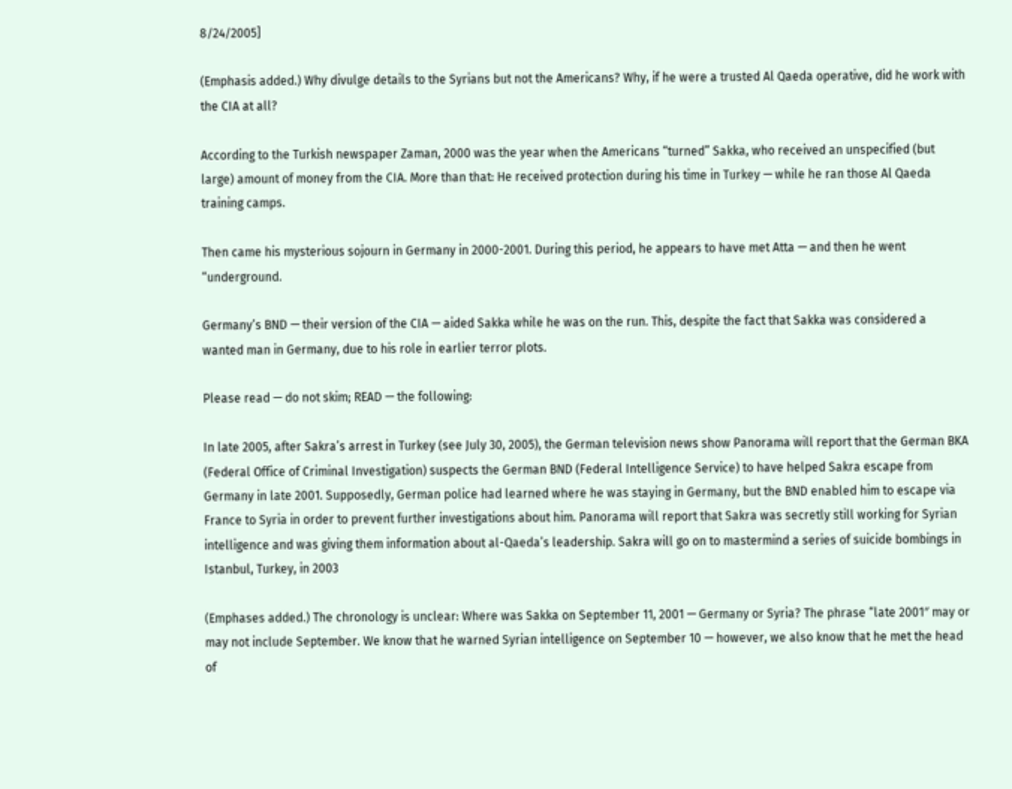8/24/2005]

(Emphasis added.) Why divulge details to the Syrians but not the Americans? Why, if he were a trusted Al Qaeda operative, did he work with the CIA at all?

According to the Turkish newspaper Zaman, 2000 was the year when the Americans “turned” Sakka, who received an unspecified (but large) amount of money from the CIA. More than that: He received protection during his time in Turkey — while he ran those Al Qaeda training camps.

Then came his mysterious sojourn in Germany in 2000-2001. During this period, he appears to have met Atta — and then he went “underground.

Germany’s BND — their version of the CIA — aided Sakka while he was on the run. This, despite the fact that Sakka was considered a wanted man in Germany, due to his role in earlier terror plots.

Please read — do not skim; READ — the following:

In late 2005, after Sakra’s arrest in Turkey (see July 30, 2005), the German television news show Panorama will report that the German BKA (Federal Office of Criminal Investigation) suspects the German BND (Federal Intelligence Service) to have helped Sakra escape from Germany in late 2001. Supposedly, German police had learned where he was staying in Germany, but the BND enabled him to escape via France to Syria in order to prevent further investigations about him. Panorama will report that Sakra was secretly still working for Syrian intelligence and was giving them information about al-Qaeda’s leadership. Sakra will go on to mastermind a series of suicide bombings in Istanbul, Turkey, in 2003

(Emphases added.) The chronology is unclear: Where was Sakka on September 11, 2001 — Germany or Syria? The phrase “late 2001″ may or may not include September. We know that he warned Syrian intelligence on September 10 — however, we also know that he met the head of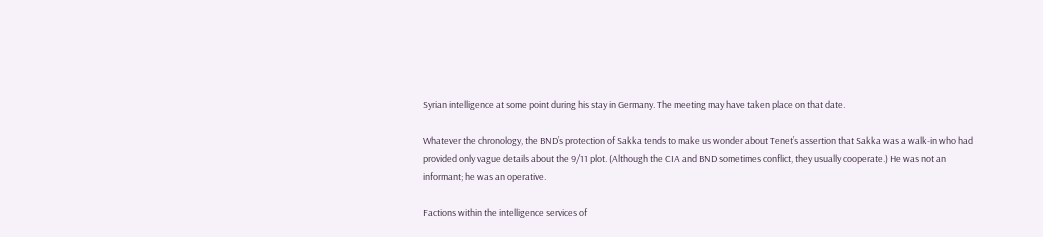Syrian intelligence at some point during his stay in Germany. The meeting may have taken place on that date.

Whatever the chronology, the BND’s protection of Sakka tends to make us wonder about Tenet’s assertion that Sakka was a walk-in who had provided only vague details about the 9/11 plot. (Although the CIA and BND sometimes conflict, they usually cooperate.) He was not an informant; he was an operative.

Factions within the intelligence services of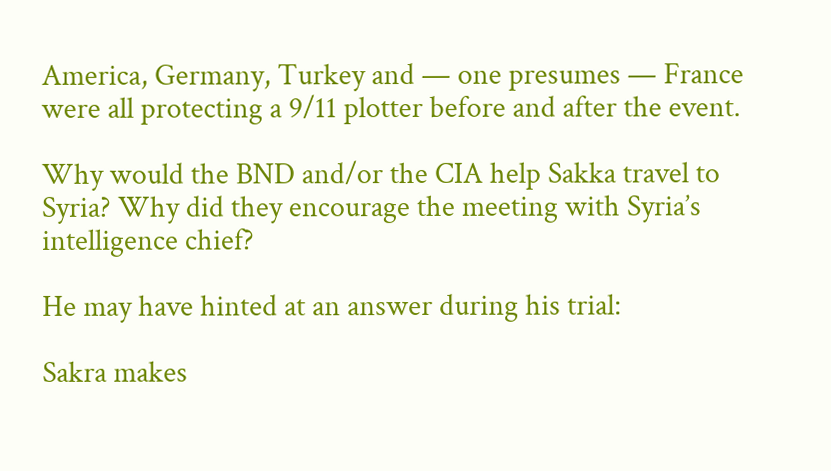America, Germany, Turkey and — one presumes — France were all protecting a 9/11 plotter before and after the event.

Why would the BND and/or the CIA help Sakka travel to Syria? Why did they encourage the meeting with Syria’s intelligence chief?

He may have hinted at an answer during his trial:

Sakra makes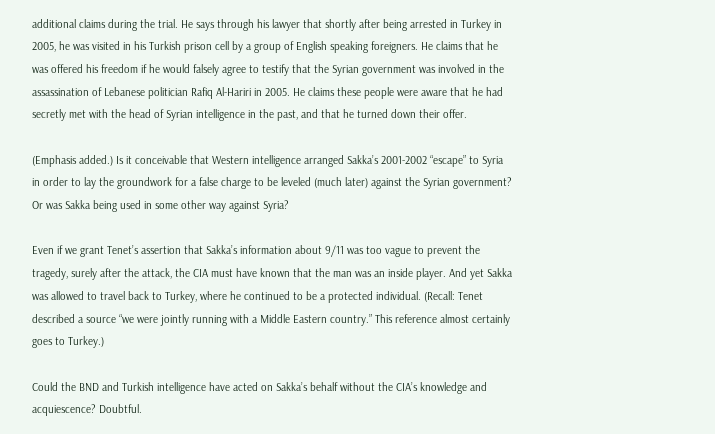additional claims during the trial. He says through his lawyer that shortly after being arrested in Turkey in 2005, he was visited in his Turkish prison cell by a group of English speaking foreigners. He claims that he was offered his freedom if he would falsely agree to testify that the Syrian government was involved in the assassination of Lebanese politician Rafiq Al-Hariri in 2005. He claims these people were aware that he had secretly met with the head of Syrian intelligence in the past, and that he turned down their offer.

(Emphasis added.) Is it conceivable that Western intelligence arranged Sakka’s 2001-2002 “escape” to Syria in order to lay the groundwork for a false charge to be leveled (much later) against the Syrian government? Or was Sakka being used in some other way against Syria?

Even if we grant Tenet’s assertion that Sakka’s information about 9/11 was too vague to prevent the tragedy, surely after the attack, the CIA must have known that the man was an inside player. And yet Sakka was allowed to travel back to Turkey, where he continued to be a protected individual. (Recall: Tenet described a source “we were jointly running with a Middle Eastern country.” This reference almost certainly goes to Turkey.)

Could the BND and Turkish intelligence have acted on Sakka’s behalf without the CIA’s knowledge and acquiescence? Doubtful.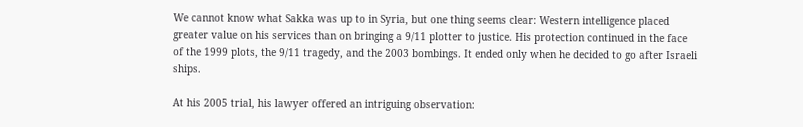We cannot know what Sakka was up to in Syria, but one thing seems clear: Western intelligence placed greater value on his services than on bringing a 9/11 plotter to justice. His protection continued in the face of the 1999 plots, the 9/11 tragedy, and the 2003 bombings. It ended only when he decided to go after Israeli ships.

At his 2005 trial, his lawyer offered an intriguing observation: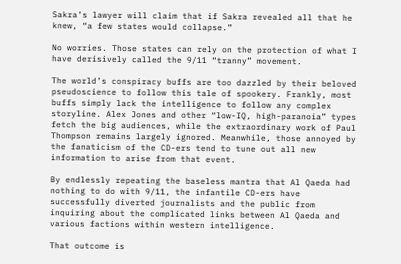Sakra’s lawyer will claim that if Sakra revealed all that he knew, “a few states would collapse.”

No worries. Those states can rely on the protection of what I have derisively called the 9/11 “tranny” movement.

The world’s conspiracy buffs are too dazzled by their beloved pseudoscience to follow this tale of spookery. Frankly, most buffs simply lack the intelligence to follow any complex storyline. Alex Jones and other “low-IQ, high-paranoia” types fetch the big audiences, while the extraordinary work of Paul Thompson remains largely ignored. Meanwhile, those annoyed by the fanaticism of the CD-ers tend to tune out all new information to arise from that event.

By endlessly repeating the baseless mantra that Al Qaeda had nothing to do with 9/11, the infantile CD-ers have successfully diverted journalists and the public from inquiring about the complicated links between Al Qaeda and various factions within western intelligence.

That outcome is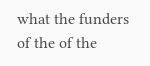what the funders of the of the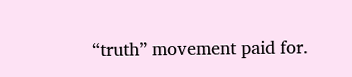“truth” movement paid for.